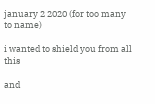january 2 2020 (for too many to name)

i wanted to shield you from all this

and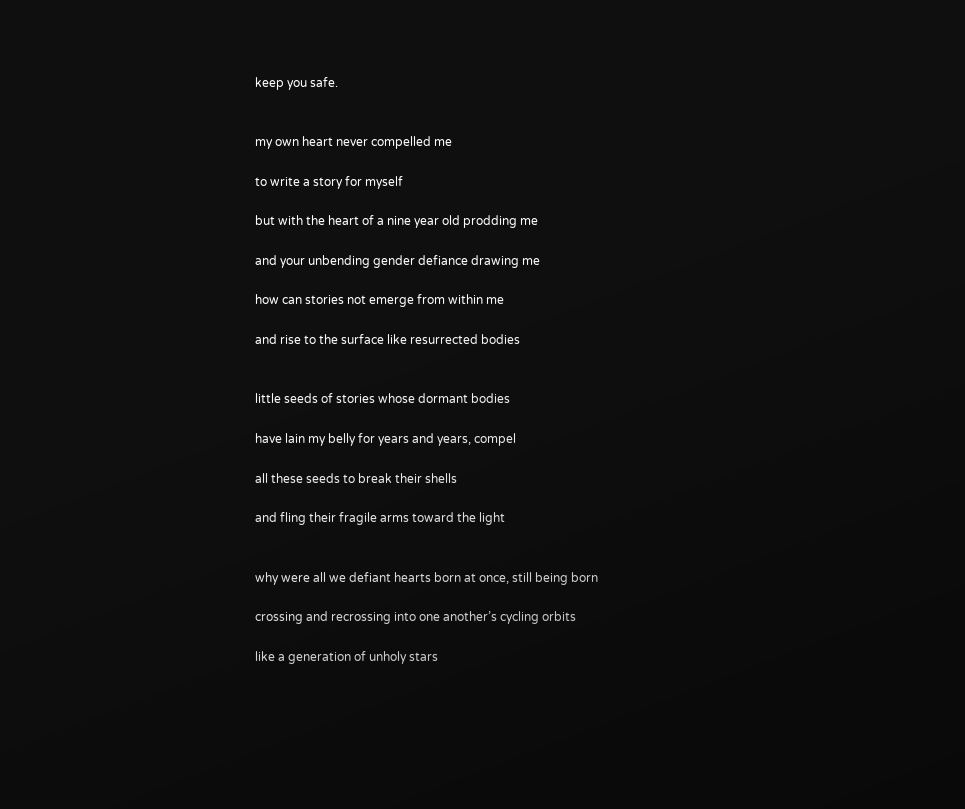keep you safe.


my own heart never compelled me

to write a story for myself

but with the heart of a nine year old prodding me

and your unbending gender defiance drawing me

how can stories not emerge from within me

and rise to the surface like resurrected bodies


little seeds of stories whose dormant bodies

have lain my belly for years and years, compel

all these seeds to break their shells

and fling their fragile arms toward the light


why were all we defiant hearts born at once, still being born

crossing and recrossing into one another’s cycling orbits

like a generation of unholy stars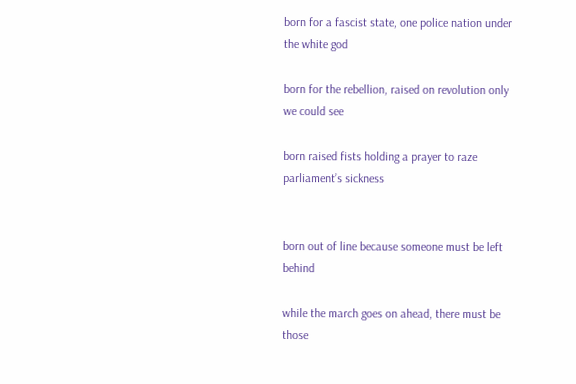born for a fascist state, one police nation under the white god

born for the rebellion, raised on revolution only we could see

born raised fists holding a prayer to raze parliament’s sickness


born out of line because someone must be left behind

while the march goes on ahead, there must be those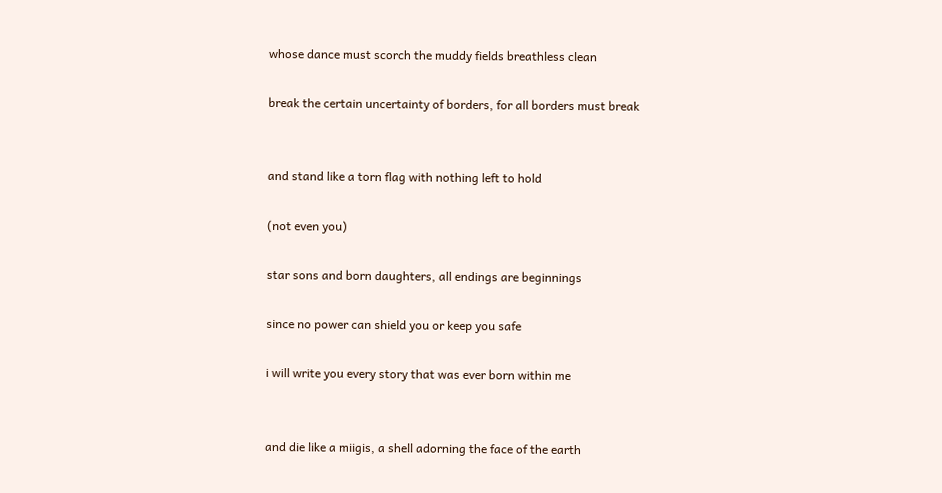whose dance must scorch the muddy fields breathless clean

break the certain uncertainty of borders, for all borders must break


and stand like a torn flag with nothing left to hold

(not even you)

star sons and born daughters, all endings are beginnings

since no power can shield you or keep you safe

i will write you every story that was ever born within me


and die like a miigis, a shell adorning the face of the earth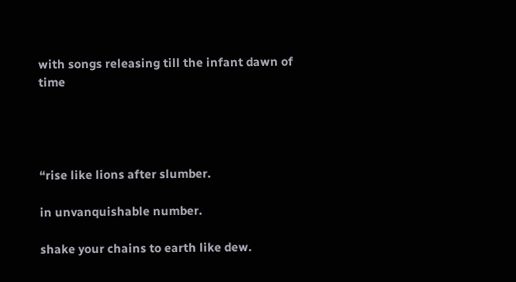with songs releasing till the infant dawn of time




“rise like lions after slumber.

in unvanquishable number.

shake your chains to earth like dew.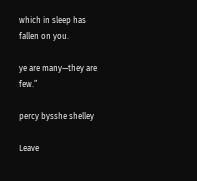which in sleep has fallen on you.

ye are many—they are few.”

percy bysshe shelley

Leave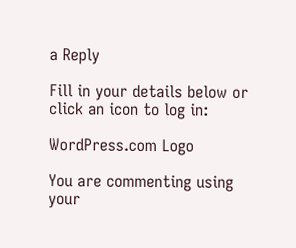a Reply

Fill in your details below or click an icon to log in:

WordPress.com Logo

You are commenting using your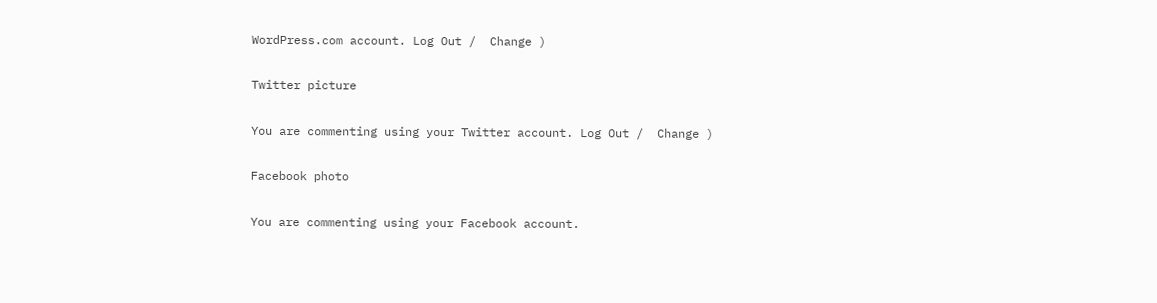WordPress.com account. Log Out /  Change )

Twitter picture

You are commenting using your Twitter account. Log Out /  Change )

Facebook photo

You are commenting using your Facebook account.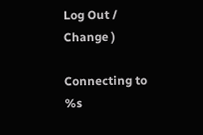Log Out /  Change )

Connecting to %s